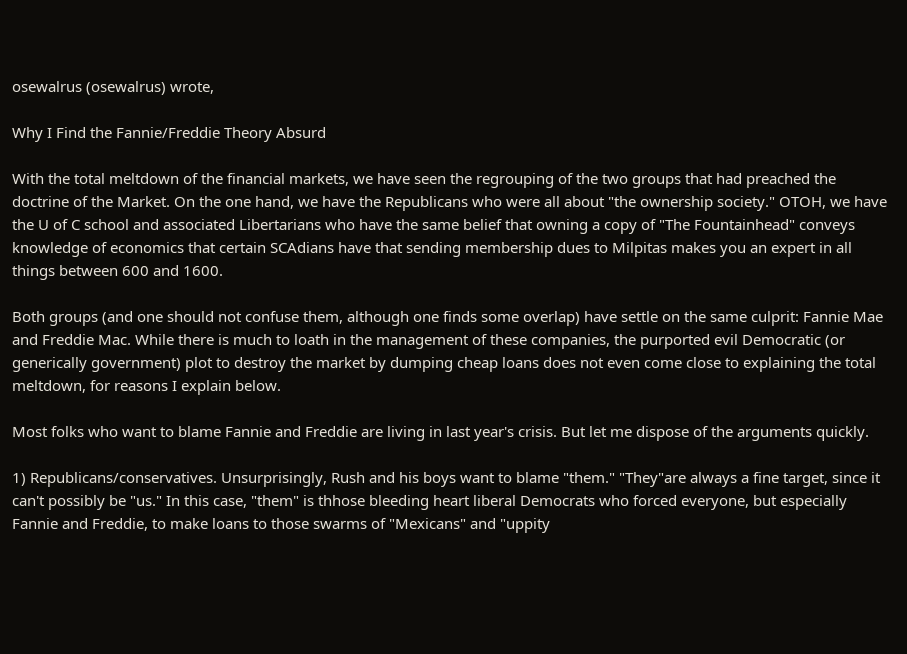osewalrus (osewalrus) wrote,

Why I Find the Fannie/Freddie Theory Absurd

With the total meltdown of the financial markets, we have seen the regrouping of the two groups that had preached the doctrine of the Market. On the one hand, we have the Republicans who were all about "the ownership society." OTOH, we have the U of C school and associated Libertarians who have the same belief that owning a copy of "The Fountainhead" conveys knowledge of economics that certain SCAdians have that sending membership dues to Milpitas makes you an expert in all things between 600 and 1600.

Both groups (and one should not confuse them, although one finds some overlap) have settle on the same culprit: Fannie Mae and Freddie Mac. While there is much to loath in the management of these companies, the purported evil Democratic (or generically government) plot to destroy the market by dumping cheap loans does not even come close to explaining the total meltdown, for reasons I explain below.

Most folks who want to blame Fannie and Freddie are living in last year's crisis. But let me dispose of the arguments quickly.

1) Republicans/conservatives. Unsurprisingly, Rush and his boys want to blame "them." "They"are always a fine target, since it can't possibly be "us." In this case, "them" is thhose bleeding heart liberal Democrats who forced everyone, but especially Fannie and Freddie, to make loans to those swarms of "Mexicans" and "uppity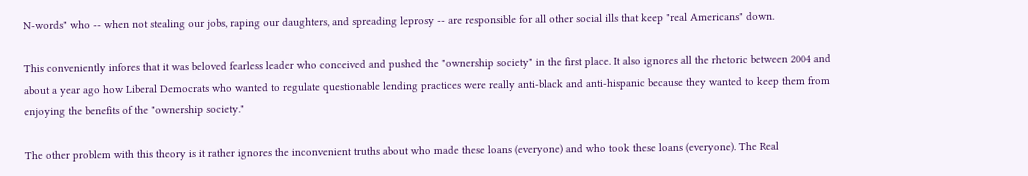N-words" who -- when not stealing our jobs, raping our daughters, and spreading leprosy -- are responsible for all other social ills that keep "real Americans" down.

This conveniently infores that it was beloved fearless leader who conceived and pushed the "ownership society" in the first place. It also ignores all the rhetoric between 2004 and about a year ago how Liberal Democrats who wanted to regulate questionable lending practices were really anti-black and anti-hispanic because they wanted to keep them from enjoying the benefits of the "ownership society."

The other problem with this theory is it rather ignores the inconvenient truths about who made these loans (everyone) and who took these loans (everyone). The Real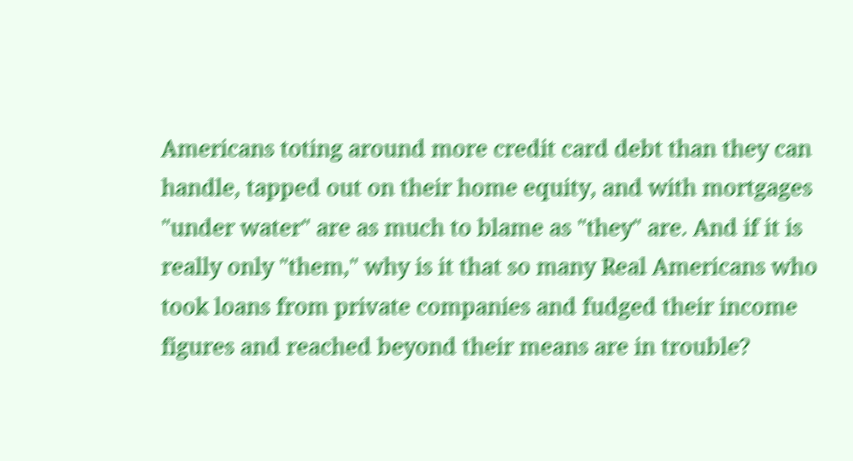Americans toting around more credit card debt than they can handle, tapped out on their home equity, and with mortgages "under water" are as much to blame as "they" are. And if it is really only "them," why is it that so many Real Americans who took loans from private companies and fudged their income figures and reached beyond their means are in trouble?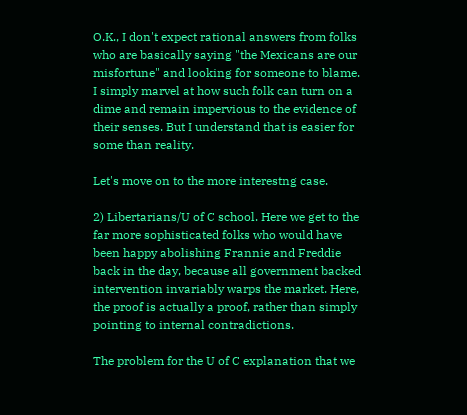O.K., I don't expect rational answers from folks who are basically saying "the Mexicans are our misfortune" and looking for someone to blame. I simply marvel at how such folk can turn on a dime and remain impervious to the evidence of their senses. But I understand that is easier for some than reality.

Let's move on to the more interestng case.

2) Libertarians/U of C school. Here we get to the far more sophisticated folks who would have been happy abolishing Frannie and Freddie back in the day, because all government backed intervention invariably warps the market. Here, the proof is actually a proof, rather than simply pointing to internal contradictions.

The problem for the U of C explanation that we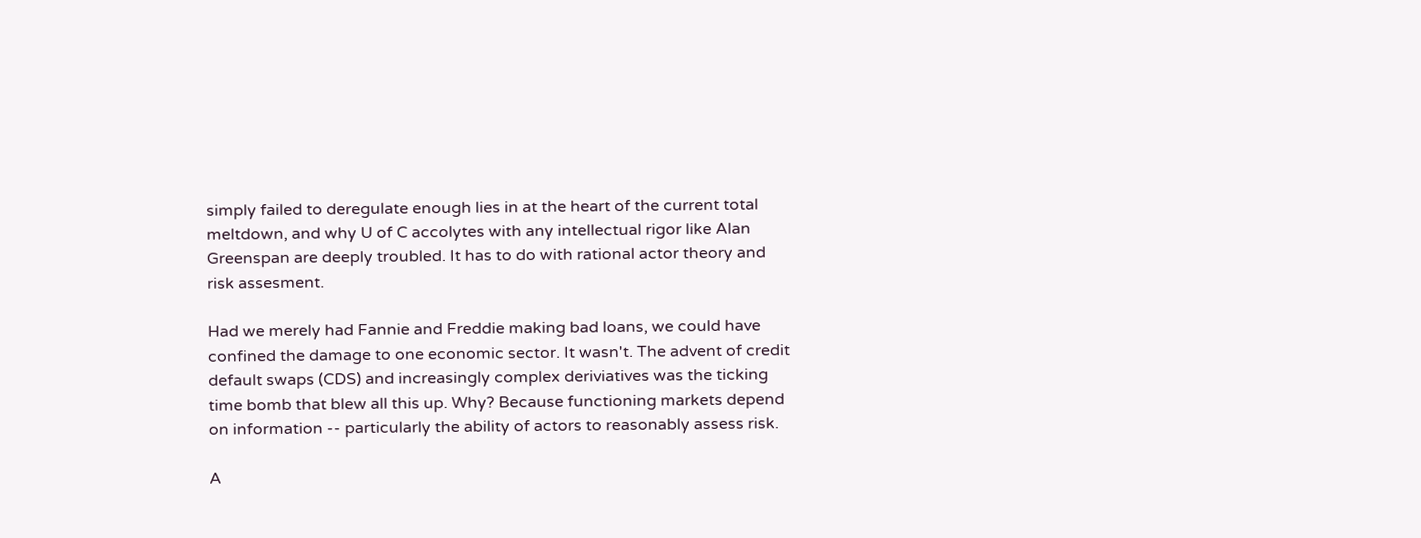simply failed to deregulate enough lies in at the heart of the current total meltdown, and why U of C accolytes with any intellectual rigor like Alan Greenspan are deeply troubled. It has to do with rational actor theory and risk assesment.

Had we merely had Fannie and Freddie making bad loans, we could have confined the damage to one economic sector. It wasn't. The advent of credit default swaps (CDS) and increasingly complex deriviatives was the ticking time bomb that blew all this up. Why? Because functioning markets depend on information -- particularly the ability of actors to reasonably assess risk.

A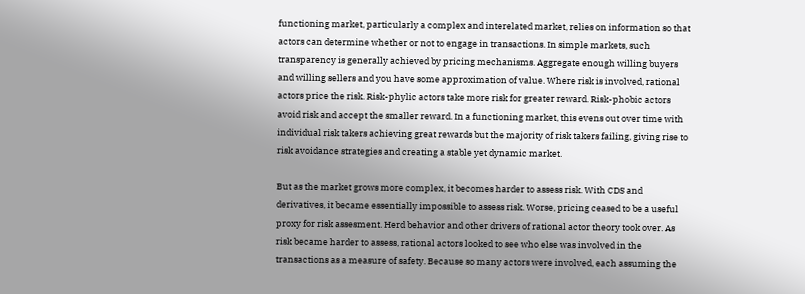functioning market, particularly a complex and interelated market, relies on information so that actors can determine whether or not to engage in transactions. In simple markets, such transparency is generally achieved by pricing mechanisms. Aggregate enough willing buyers and willing sellers and you have some approximation of value. Where risk is involved, rational actors price the risk. Risk-phylic actors take more risk for greater reward. Risk-phobic actors avoid risk and accept the smaller reward. In a functioning market, this evens out over time with individual risk takers achieving great rewards but the majority of risk takers failing, giving rise to risk avoidance strategies and creating a stable yet dynamic market.

But as the market grows more complex, it becomes harder to assess risk. With CDS and derivatives, it became essentially impossible to assess risk. Worse, pricing ceased to be a useful proxy for risk assesment. Herd behavior and other drivers of rational actor theory took over. As risk became harder to assess, rational actors looked to see who else was involved in the transactions as a measure of safety. Because so many actors were involved, each assuming the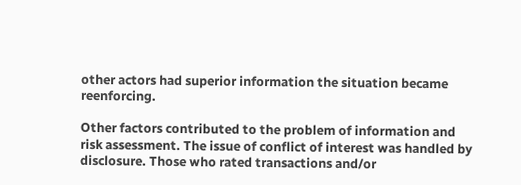other actors had superior information the situation became reenforcing.

Other factors contributed to the problem of information and risk assessment. The issue of conflict of interest was handled by disclosure. Those who rated transactions and/or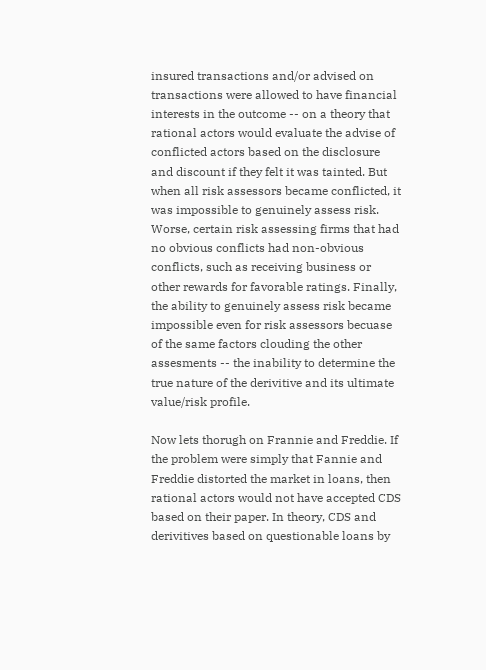insured transactions and/or advised on transactions were allowed to have financial interests in the outcome -- on a theory that rational actors would evaluate the advise of conflicted actors based on the disclosure and discount if they felt it was tainted. But when all risk assessors became conflicted, it was impossible to genuinely assess risk. Worse, certain risk assessing firms that had no obvious conflicts had non-obvious conflicts, such as receiving business or other rewards for favorable ratings. Finally, the ability to genuinely assess risk became impossible even for risk assessors becuase of the same factors clouding the other assesments -- the inability to determine the true nature of the derivitive and its ultimate value/risk profile.

Now lets thorugh on Frannie and Freddie. If the problem were simply that Fannie and Freddie distorted the market in loans, then rational actors would not have accepted CDS based on their paper. In theory, CDS and derivitives based on questionable loans by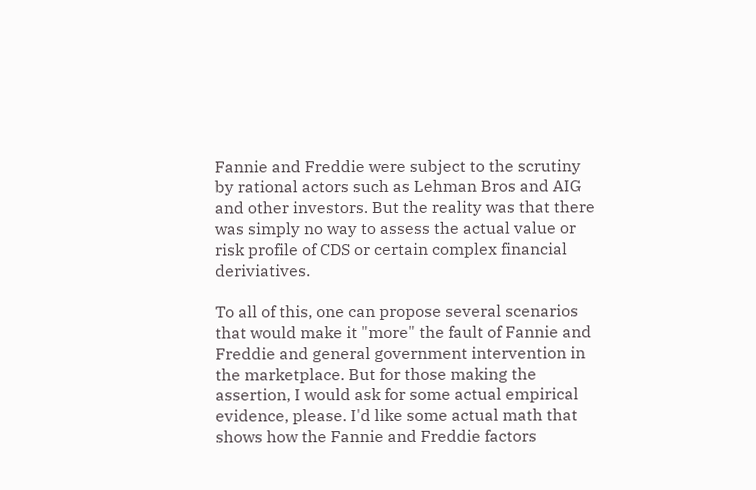Fannie and Freddie were subject to the scrutiny by rational actors such as Lehman Bros and AIG and other investors. But the reality was that there was simply no way to assess the actual value or risk profile of CDS or certain complex financial deriviatives.

To all of this, one can propose several scenarios that would make it "more" the fault of Fannie and Freddie and general government intervention in the marketplace. But for those making the assertion, I would ask for some actual empirical evidence, please. I'd like some actual math that shows how the Fannie and Freddie factors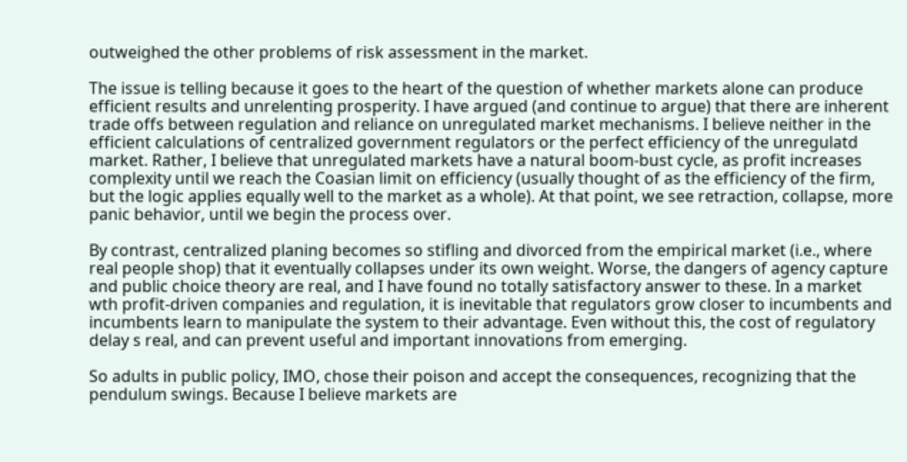outweighed the other problems of risk assessment in the market.

The issue is telling because it goes to the heart of the question of whether markets alone can produce efficient results and unrelenting prosperity. I have argued (and continue to argue) that there are inherent trade offs between regulation and reliance on unregulated market mechanisms. I believe neither in the efficient calculations of centralized government regulators or the perfect efficiency of the unregulatd market. Rather, I believe that unregulated markets have a natural boom-bust cycle, as profit increases complexity until we reach the Coasian limit on efficiency (usually thought of as the efficiency of the firm, but the logic applies equally well to the market as a whole). At that point, we see retraction, collapse, more panic behavior, until we begin the process over.

By contrast, centralized planing becomes so stifling and divorced from the empirical market (i.e., where real people shop) that it eventually collapses under its own weight. Worse, the dangers of agency capture and public choice theory are real, and I have found no totally satisfactory answer to these. In a market wth profit-driven companies and regulation, it is inevitable that regulators grow closer to incumbents and incumbents learn to manipulate the system to their advantage. Even without this, the cost of regulatory delay s real, and can prevent useful and important innovations from emerging.

So adults in public policy, IMO, chose their poison and accept the consequences, recognizing that the pendulum swings. Because I believe markets are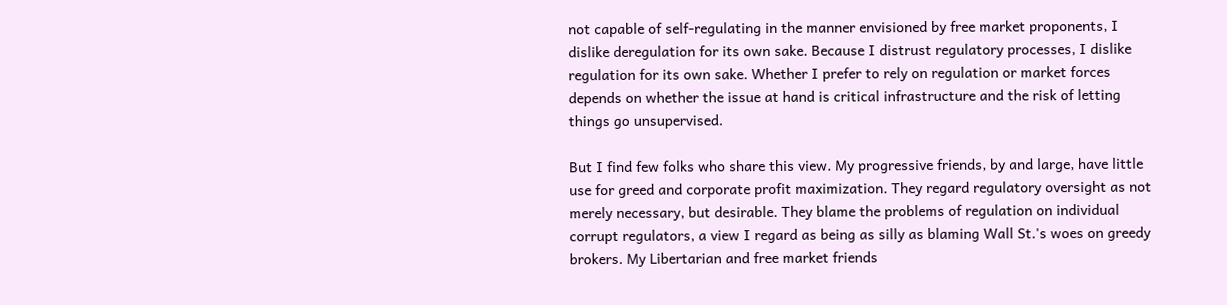not capable of self-regulating in the manner envisioned by free market proponents, I dislike deregulation for its own sake. Because I distrust regulatory processes, I dislike regulation for its own sake. Whether I prefer to rely on regulation or market forces depends on whether the issue at hand is critical infrastructure and the risk of letting things go unsupervised.

But I find few folks who share this view. My progressive friends, by and large, have little use for greed and corporate profit maximization. They regard regulatory oversight as not merely necessary, but desirable. They blame the problems of regulation on individual corrupt regulators, a view I regard as being as silly as blaming Wall St.'s woes on greedy brokers. My Libertarian and free market friends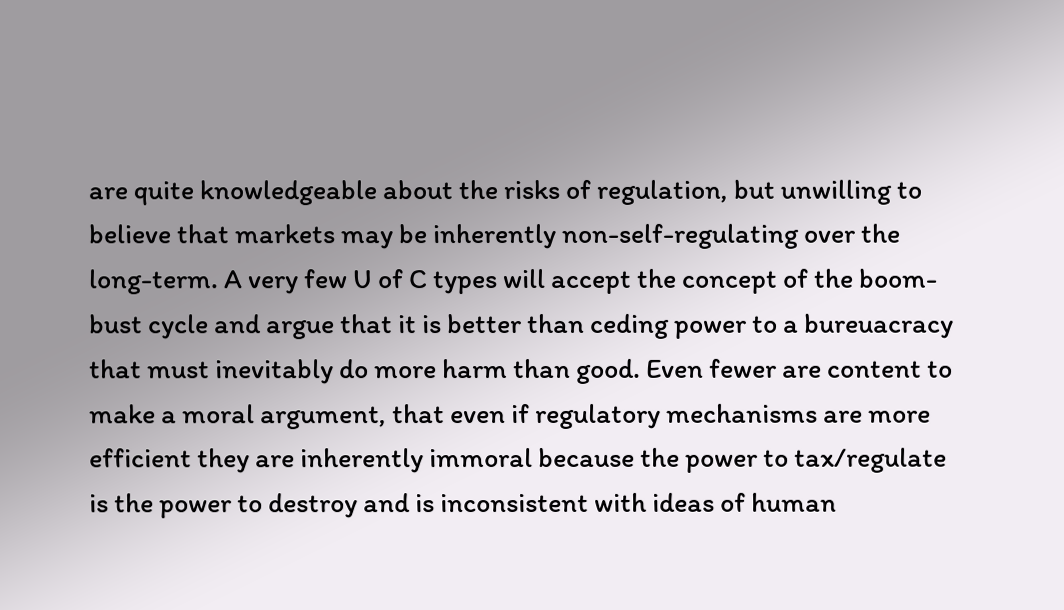are quite knowledgeable about the risks of regulation, but unwilling to believe that markets may be inherently non-self-regulating over the long-term. A very few U of C types will accept the concept of the boom-bust cycle and argue that it is better than ceding power to a bureuacracy that must inevitably do more harm than good. Even fewer are content to make a moral argument, that even if regulatory mechanisms are more efficient they are inherently immoral because the power to tax/regulate is the power to destroy and is inconsistent with ideas of human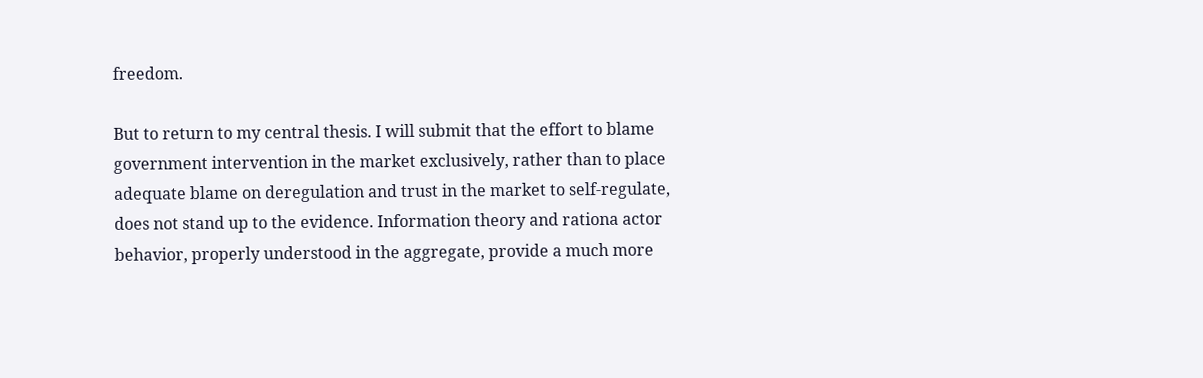freedom.

But to return to my central thesis. I will submit that the effort to blame government intervention in the market exclusively, rather than to place adequate blame on deregulation and trust in the market to self-regulate, does not stand up to the evidence. Information theory and rationa actor behavior, properly understood in the aggregate, provide a much more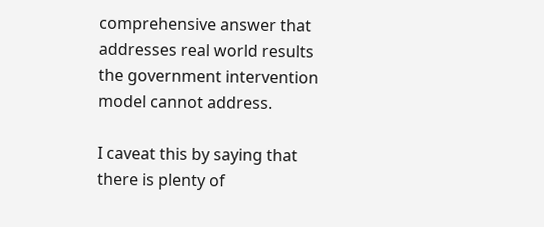comprehensive answer that addresses real world results the government intervention model cannot address.

I caveat this by saying that there is plenty of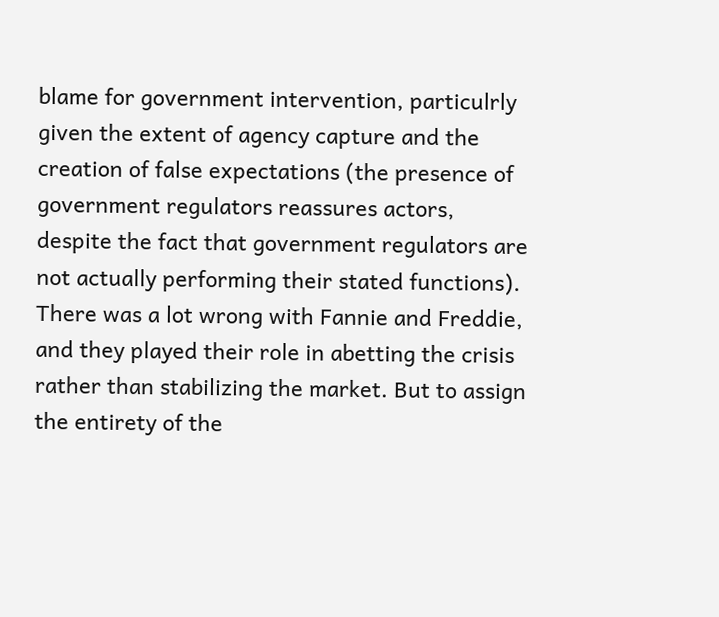blame for government intervention, particulrly given the extent of agency capture and the creation of false expectations (the presence of government regulators reassures actors, despite the fact that government regulators are not actually performing their stated functions). There was a lot wrong with Fannie and Freddie, and they played their role in abetting the crisis rather than stabilizing the market. But to assign the entirety of the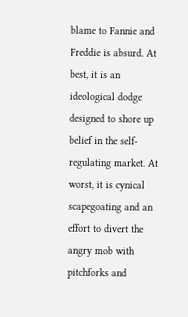blame to Fannie and Freddie is absurd. At best, it is an ideological dodge designed to shore up belief in the self-regulating market. At worst, it is cynical scapegoating and an effort to divert the angry mob with pitchforks and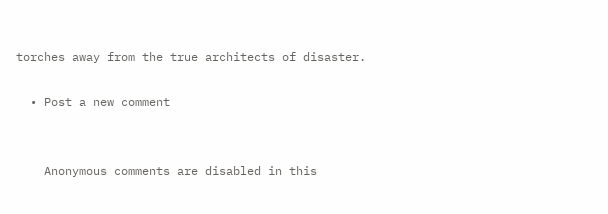torches away from the true architects of disaster.

  • Post a new comment


    Anonymous comments are disabled in this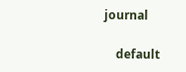journal

    default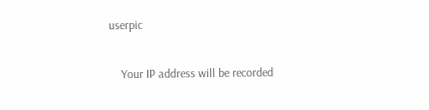userpic

    Your IP address will be recorded